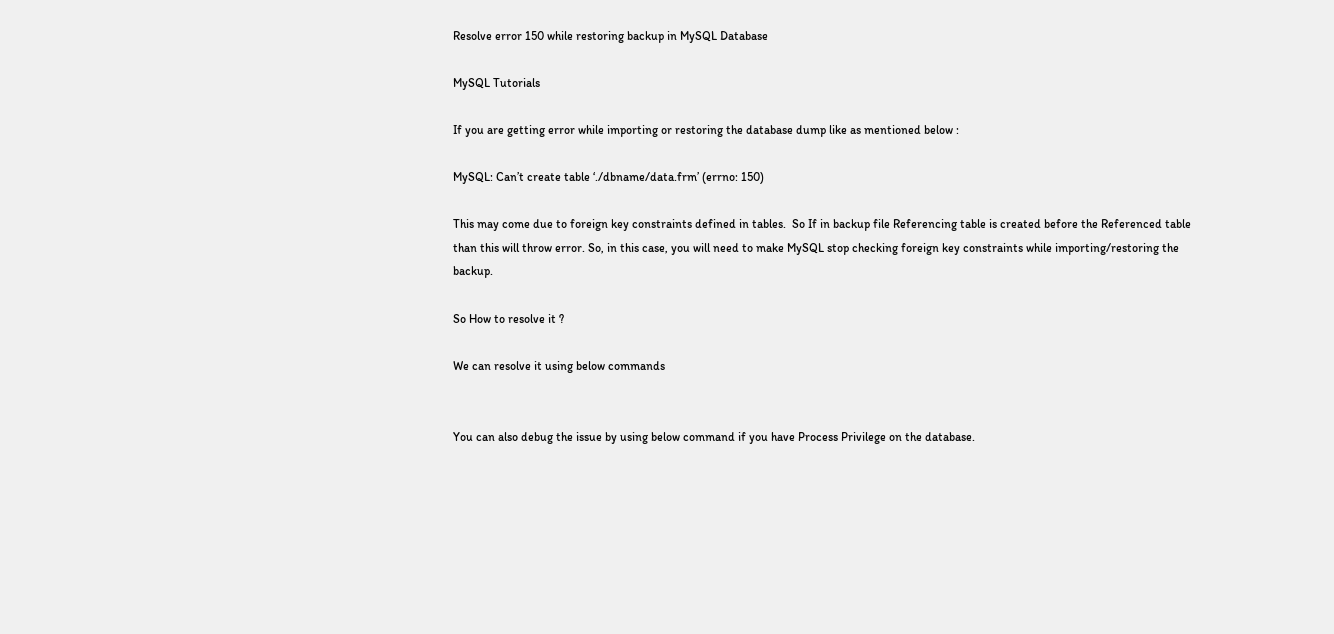Resolve error 150 while restoring backup in MySQL Database

MySQL Tutorials

If you are getting error while importing or restoring the database dump like as mentioned below :

MySQL: Can’t create table ‘./dbname/data.frm’ (errno: 150)

This may come due to foreign key constraints defined in tables.  So If in backup file Referencing table is created before the Referenced table than this will throw error. So, in this case, you will need to make MySQL stop checking foreign key constraints while importing/restoring the backup.

So How to resolve it ?

We can resolve it using below commands


You can also debug the issue by using below command if you have Process Privilege on the database.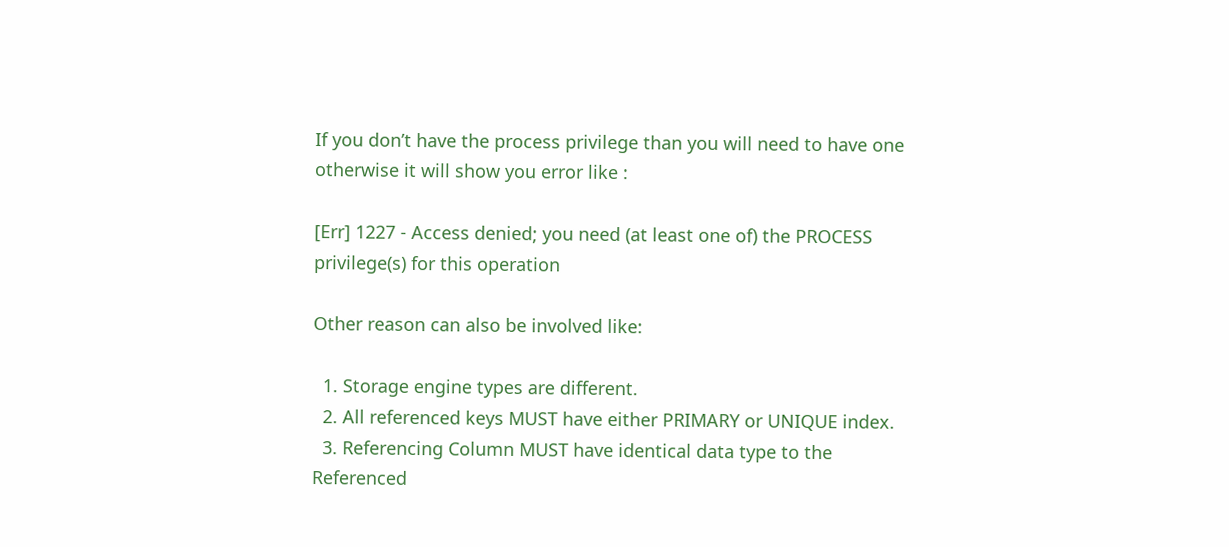If you don’t have the process privilege than you will need to have one otherwise it will show you error like :

[Err] 1227 - Access denied; you need (at least one of) the PROCESS privilege(s) for this operation

Other reason can also be involved like:

  1. Storage engine types are different.
  2. All referenced keys MUST have either PRIMARY or UNIQUE index.
  3. Referencing Column MUST have identical data type to the Referenced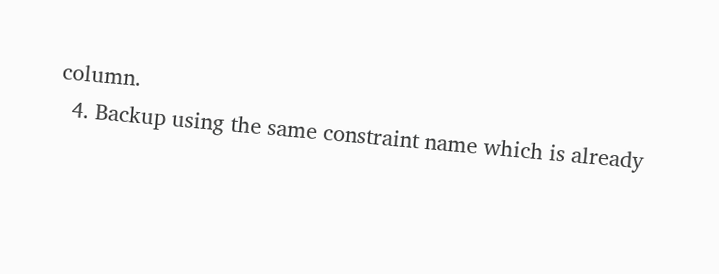column.
  4. Backup using the same constraint name which is already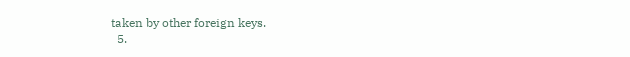taken by other foreign keys.
  5.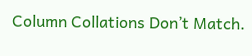Column Collations Don’t Match.